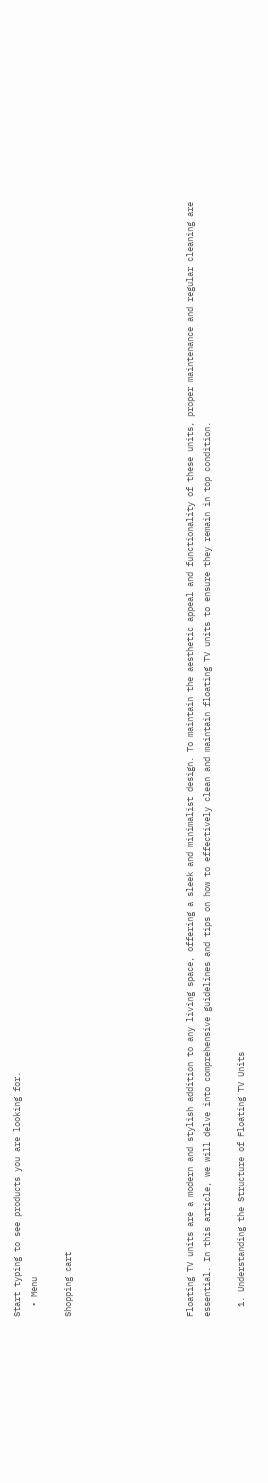Start typing to see products you are looking for.
  • Menu

Shopping cart






Floating TV units are a modern and stylish addition to any living space, offering a sleek and minimalist design. To maintain the aesthetic appeal and functionality of these units, proper maintenance and regular cleaning are essential. In this article, we will delve into comprehensive guidelines and tips on how to effectively clean and maintain floating TV units to ensure they remain in top condition.

  1. Understanding the Structure of Floating TV Units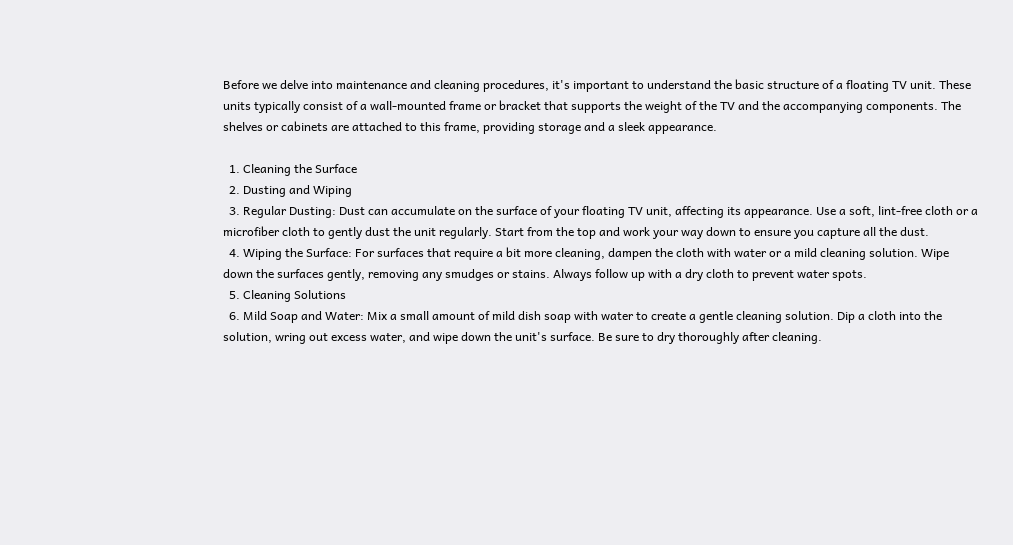Before we delve into maintenance and cleaning procedures, it's important to understand the basic structure of a floating TV unit. These units typically consist of a wall-mounted frame or bracket that supports the weight of the TV and the accompanying components. The shelves or cabinets are attached to this frame, providing storage and a sleek appearance.

  1. Cleaning the Surface
  2. Dusting and Wiping
  3. Regular Dusting: Dust can accumulate on the surface of your floating TV unit, affecting its appearance. Use a soft, lint-free cloth or a microfiber cloth to gently dust the unit regularly. Start from the top and work your way down to ensure you capture all the dust.
  4. Wiping the Surface: For surfaces that require a bit more cleaning, dampen the cloth with water or a mild cleaning solution. Wipe down the surfaces gently, removing any smudges or stains. Always follow up with a dry cloth to prevent water spots.
  5. Cleaning Solutions
  6. Mild Soap and Water: Mix a small amount of mild dish soap with water to create a gentle cleaning solution. Dip a cloth into the solution, wring out excess water, and wipe down the unit's surface. Be sure to dry thoroughly after cleaning.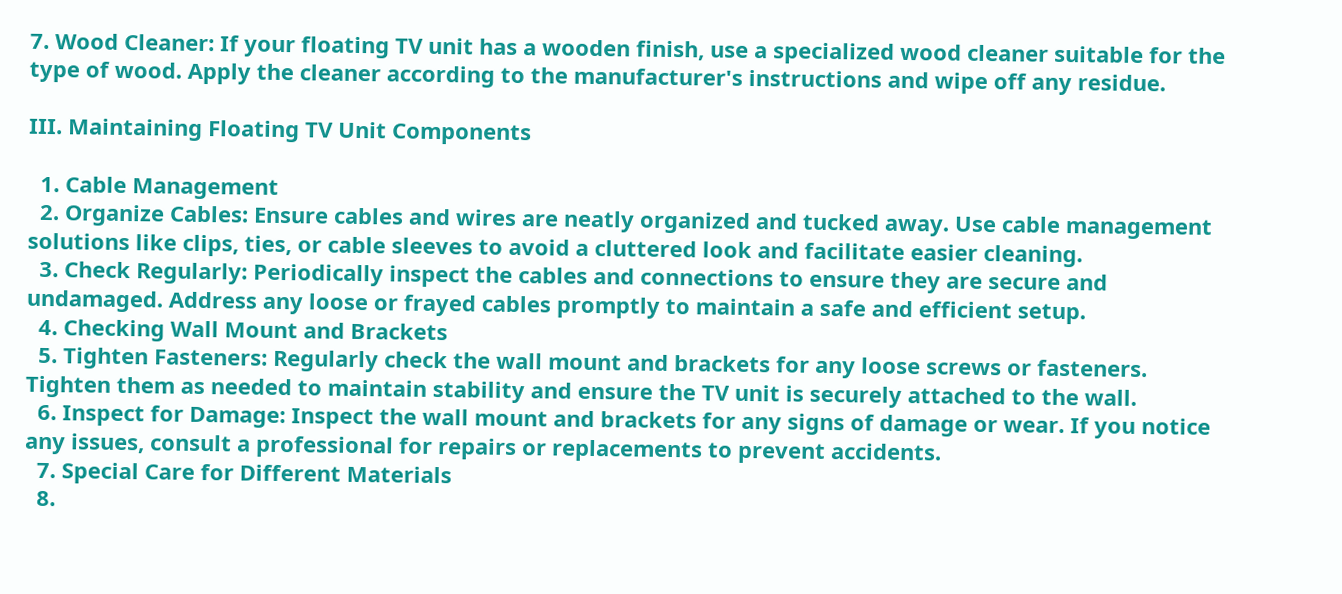7. Wood Cleaner: If your floating TV unit has a wooden finish, use a specialized wood cleaner suitable for the type of wood. Apply the cleaner according to the manufacturer's instructions and wipe off any residue.

III. Maintaining Floating TV Unit Components

  1. Cable Management
  2. Organize Cables: Ensure cables and wires are neatly organized and tucked away. Use cable management solutions like clips, ties, or cable sleeves to avoid a cluttered look and facilitate easier cleaning.
  3. Check Regularly: Periodically inspect the cables and connections to ensure they are secure and undamaged. Address any loose or frayed cables promptly to maintain a safe and efficient setup.
  4. Checking Wall Mount and Brackets
  5. Tighten Fasteners: Regularly check the wall mount and brackets for any loose screws or fasteners. Tighten them as needed to maintain stability and ensure the TV unit is securely attached to the wall.
  6. Inspect for Damage: Inspect the wall mount and brackets for any signs of damage or wear. If you notice any issues, consult a professional for repairs or replacements to prevent accidents.
  7. Special Care for Different Materials
  8.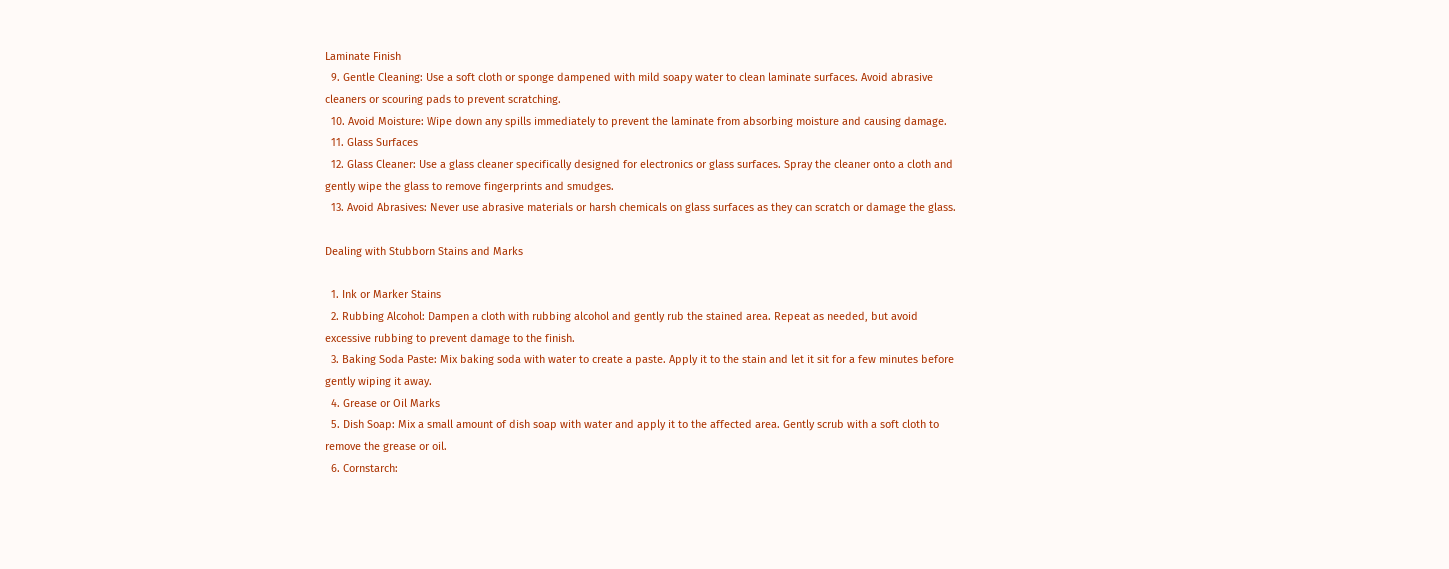Laminate Finish
  9. Gentle Cleaning: Use a soft cloth or sponge dampened with mild soapy water to clean laminate surfaces. Avoid abrasive cleaners or scouring pads to prevent scratching.
  10. Avoid Moisture: Wipe down any spills immediately to prevent the laminate from absorbing moisture and causing damage.
  11. Glass Surfaces
  12. Glass Cleaner: Use a glass cleaner specifically designed for electronics or glass surfaces. Spray the cleaner onto a cloth and gently wipe the glass to remove fingerprints and smudges.
  13. Avoid Abrasives: Never use abrasive materials or harsh chemicals on glass surfaces as they can scratch or damage the glass.

Dealing with Stubborn Stains and Marks

  1. Ink or Marker Stains
  2. Rubbing Alcohol: Dampen a cloth with rubbing alcohol and gently rub the stained area. Repeat as needed, but avoid excessive rubbing to prevent damage to the finish.
  3. Baking Soda Paste: Mix baking soda with water to create a paste. Apply it to the stain and let it sit for a few minutes before gently wiping it away.
  4. Grease or Oil Marks
  5. Dish Soap: Mix a small amount of dish soap with water and apply it to the affected area. Gently scrub with a soft cloth to remove the grease or oil.
  6. Cornstarch: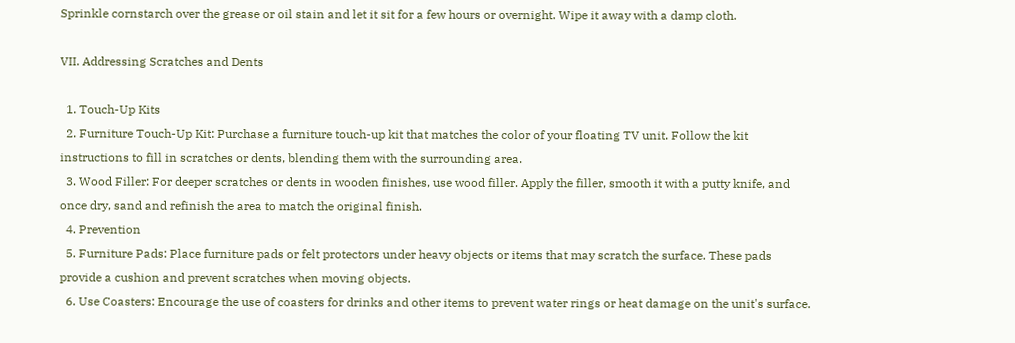Sprinkle cornstarch over the grease or oil stain and let it sit for a few hours or overnight. Wipe it away with a damp cloth.

VII. Addressing Scratches and Dents

  1. Touch-Up Kits
  2. Furniture Touch-Up Kit: Purchase a furniture touch-up kit that matches the color of your floating TV unit. Follow the kit instructions to fill in scratches or dents, blending them with the surrounding area.
  3. Wood Filler: For deeper scratches or dents in wooden finishes, use wood filler. Apply the filler, smooth it with a putty knife, and once dry, sand and refinish the area to match the original finish.
  4. Prevention
  5. Furniture Pads: Place furniture pads or felt protectors under heavy objects or items that may scratch the surface. These pads provide a cushion and prevent scratches when moving objects.
  6. Use Coasters: Encourage the use of coasters for drinks and other items to prevent water rings or heat damage on the unit's surface.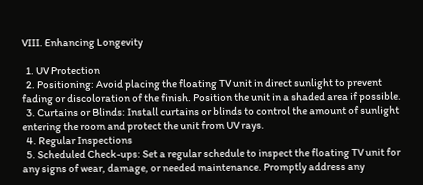VIII. Enhancing Longevity

  1. UV Protection
  2. Positioning: Avoid placing the floating TV unit in direct sunlight to prevent fading or discoloration of the finish. Position the unit in a shaded area if possible.
  3. Curtains or Blinds: Install curtains or blinds to control the amount of sunlight entering the room and protect the unit from UV rays.
  4. Regular Inspections
  5. Scheduled Check-ups: Set a regular schedule to inspect the floating TV unit for any signs of wear, damage, or needed maintenance. Promptly address any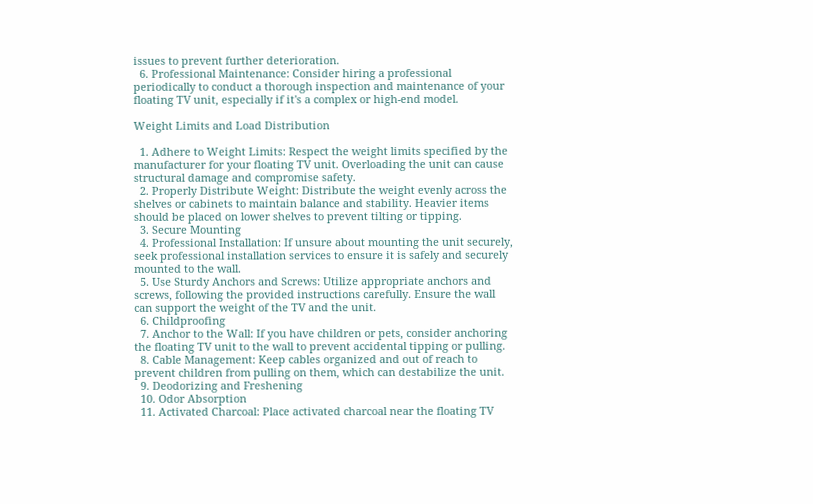issues to prevent further deterioration.
  6. Professional Maintenance: Consider hiring a professional periodically to conduct a thorough inspection and maintenance of your floating TV unit, especially if it's a complex or high-end model.

Weight Limits and Load Distribution

  1. Adhere to Weight Limits: Respect the weight limits specified by the manufacturer for your floating TV unit. Overloading the unit can cause structural damage and compromise safety.
  2. Properly Distribute Weight: Distribute the weight evenly across the shelves or cabinets to maintain balance and stability. Heavier items should be placed on lower shelves to prevent tilting or tipping.
  3. Secure Mounting
  4. Professional Installation: If unsure about mounting the unit securely, seek professional installation services to ensure it is safely and securely mounted to the wall.
  5. Use Sturdy Anchors and Screws: Utilize appropriate anchors and screws, following the provided instructions carefully. Ensure the wall can support the weight of the TV and the unit.
  6. Childproofing
  7. Anchor to the Wall: If you have children or pets, consider anchoring the floating TV unit to the wall to prevent accidental tipping or pulling.
  8. Cable Management: Keep cables organized and out of reach to prevent children from pulling on them, which can destabilize the unit.
  9. Deodorizing and Freshening
  10. Odor Absorption
  11. Activated Charcoal: Place activated charcoal near the floating TV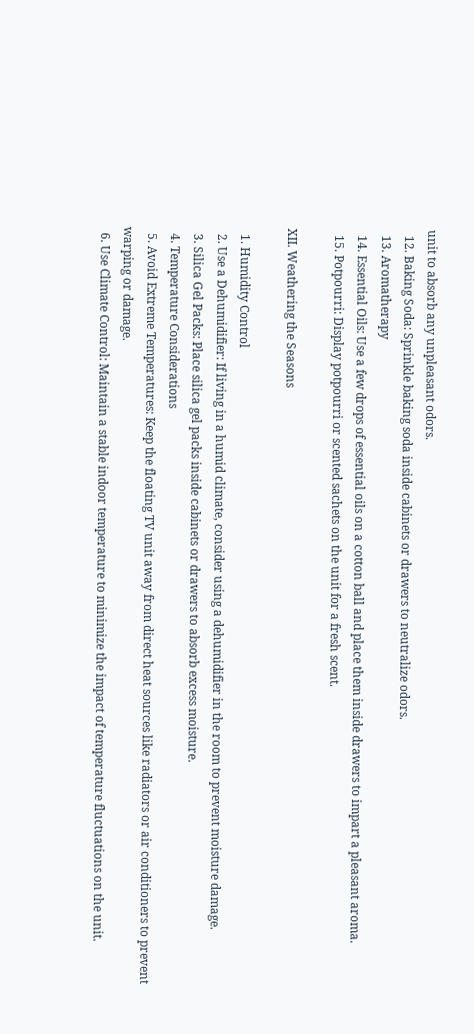unit to absorb any unpleasant odors.
  12. Baking Soda: Sprinkle baking soda inside cabinets or drawers to neutralize odors.
  13. Aromatherapy
  14. Essential Oils: Use a few drops of essential oils on a cotton ball and place them inside drawers to impart a pleasant aroma.
  15. Potpourri: Display potpourri or scented sachets on the unit for a fresh scent.

XII. Weathering the Seasons

  1. Humidity Control
  2. Use a Dehumidifier: If living in a humid climate, consider using a dehumidifier in the room to prevent moisture damage.
  3. Silica Gel Packs: Place silica gel packs inside cabinets or drawers to absorb excess moisture.
  4. Temperature Considerations
  5. Avoid Extreme Temperatures: Keep the floating TV unit away from direct heat sources like radiators or air conditioners to prevent warping or damage.
  6. Use Climate Control: Maintain a stable indoor temperature to minimize the impact of temperature fluctuations on the unit.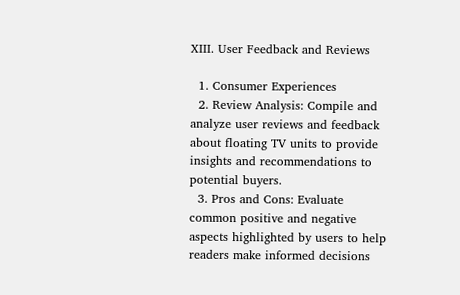XIII. User Feedback and Reviews

  1. Consumer Experiences
  2. Review Analysis: Compile and analyze user reviews and feedback about floating TV units to provide insights and recommendations to potential buyers.
  3. Pros and Cons: Evaluate common positive and negative aspects highlighted by users to help readers make informed decisions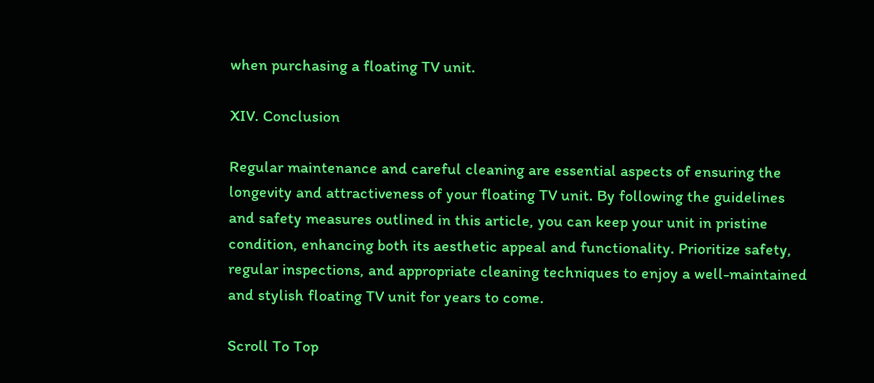when purchasing a floating TV unit.

XIV. Conclusion

Regular maintenance and careful cleaning are essential aspects of ensuring the longevity and attractiveness of your floating TV unit. By following the guidelines and safety measures outlined in this article, you can keep your unit in pristine condition, enhancing both its aesthetic appeal and functionality. Prioritize safety, regular inspections, and appropriate cleaning techniques to enjoy a well-maintained and stylish floating TV unit for years to come.

Scroll To Top